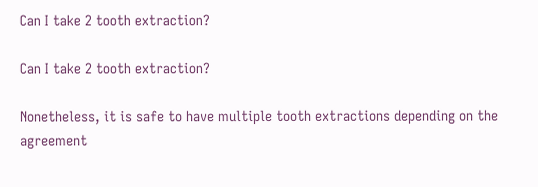Can I take 2 tooth extraction?

Can I take 2 tooth extraction?

Nonetheless, it is safe to have multiple tooth extractions depending on the agreement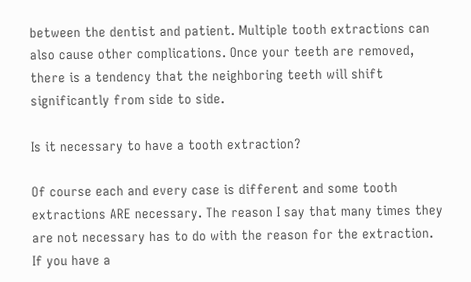between the dentist and patient. Multiple tooth extractions can also cause other complications. Once your teeth are removed, there is a tendency that the neighboring teeth will shift significantly from side to side.

Is it necessary to have a tooth extraction?

Of course each and every case is different and some tooth extractions ARE necessary. The reason I say that many times they are not necessary has to do with the reason for the extraction. If you have a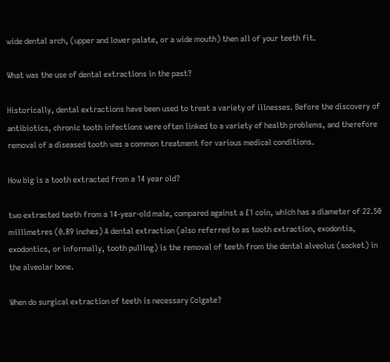wide dental arch, (upper and lower palate, or a wide mouth) then all of your teeth fit.

What was the use of dental extractions in the past?

Historically, dental extractions have been used to treat a variety of illnesses. Before the discovery of antibiotics, chronic tooth infections were often linked to a variety of health problems, and therefore removal of a diseased tooth was a common treatment for various medical conditions.

How big is a tooth extracted from a 14 year old?

two extracted teeth from a 14-year-old male, compared against a £1 coin, which has a diameter of 22.50 millimetres (0.89 inches) A dental extraction (also referred to as tooth extraction, exodontia, exodontics, or informally, tooth pulling) is the removal of teeth from the dental alveolus (socket) in the alveolar bone.

When do surgical extraction of teeth is necessary Colgate?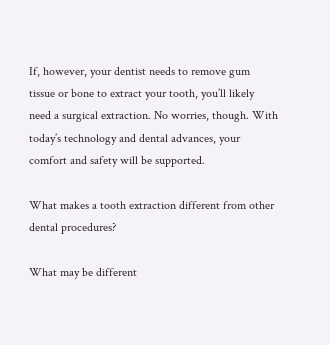If, however, your dentist needs to remove gum tissue or bone to extract your tooth, you’ll likely need a surgical extraction. No worries, though. With today’s technology and dental advances, your comfort and safety will be supported.

What makes a tooth extraction different from other dental procedures?

What may be different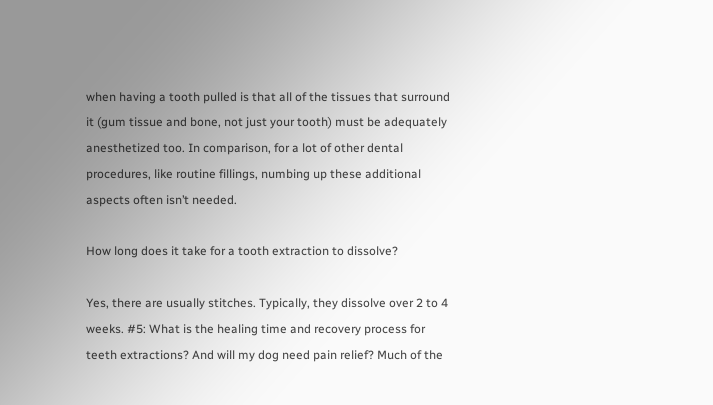when having a tooth pulled is that all of the tissues that surround it (gum tissue and bone, not just your tooth) must be adequately anesthetized too. In comparison, for a lot of other dental procedures, like routine fillings, numbing up these additional aspects often isn’t needed.

How long does it take for a tooth extraction to dissolve?

Yes, there are usually stitches. Typically, they dissolve over 2 to 4 weeks. #5: What is the healing time and recovery process for teeth extractions? And will my dog need pain relief? Much of the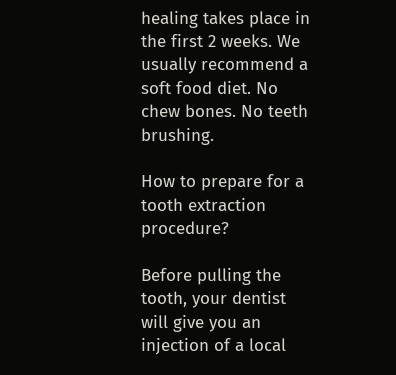healing takes place in the first 2 weeks. We usually recommend a soft food diet. No chew bones. No teeth brushing.

How to prepare for a tooth extraction procedure?

Before pulling the tooth, your dentist will give you an injection of a local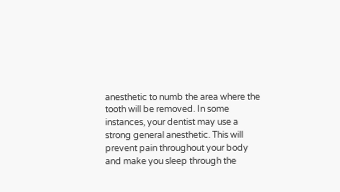anesthetic to numb the area where the tooth will be removed. In some instances, your dentist may use a strong general anesthetic. This will prevent pain throughout your body and make you sleep through the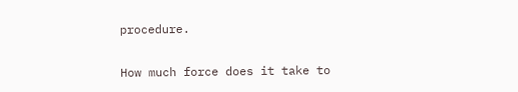procedure.

How much force does it take to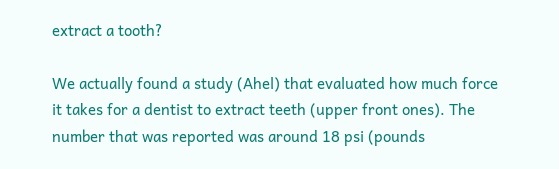extract a tooth?

We actually found a study (Ahel) that evaluated how much force it takes for a dentist to extract teeth (upper front ones). The number that was reported was around 18 psi (pounds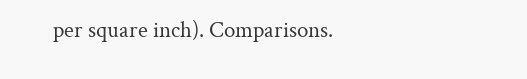per square inch). Comparisons.